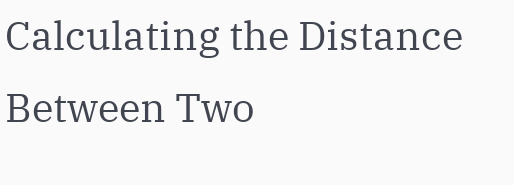Calculating the Distance Between Two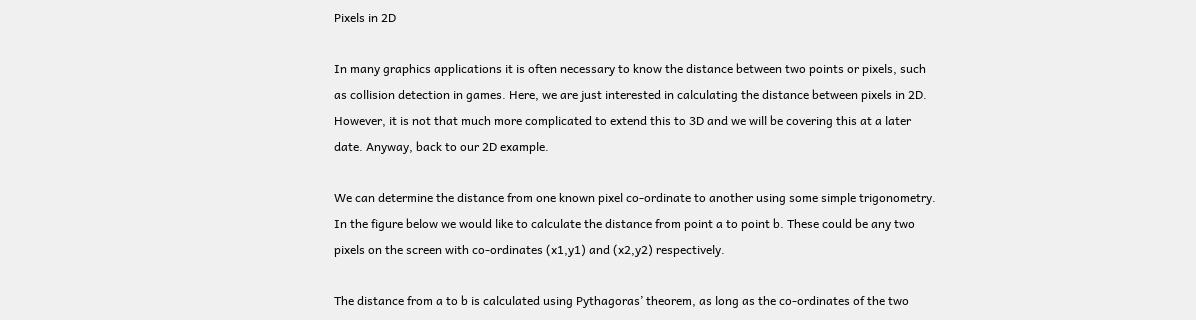Pixels in 2D

In many graphics applications it is often necessary to know the distance between two points or pixels, such as collision detection in games. Here, we are just interested in calculating the distance between pixels in 2D. However, it is not that much more complicated to extend this to 3D and we will be covering this at a later date. Anyway, back to our 2D example.

We can determine the distance from one known pixel co-ordinate to another using some simple trigonometry. In the figure below we would like to calculate the distance from point a to point b. These could be any two pixels on the screen with co-ordinates (x1,y1) and (x2,y2) respectively.

The distance from a to b is calculated using Pythagoras’ theorem, as long as the co-ordinates of the two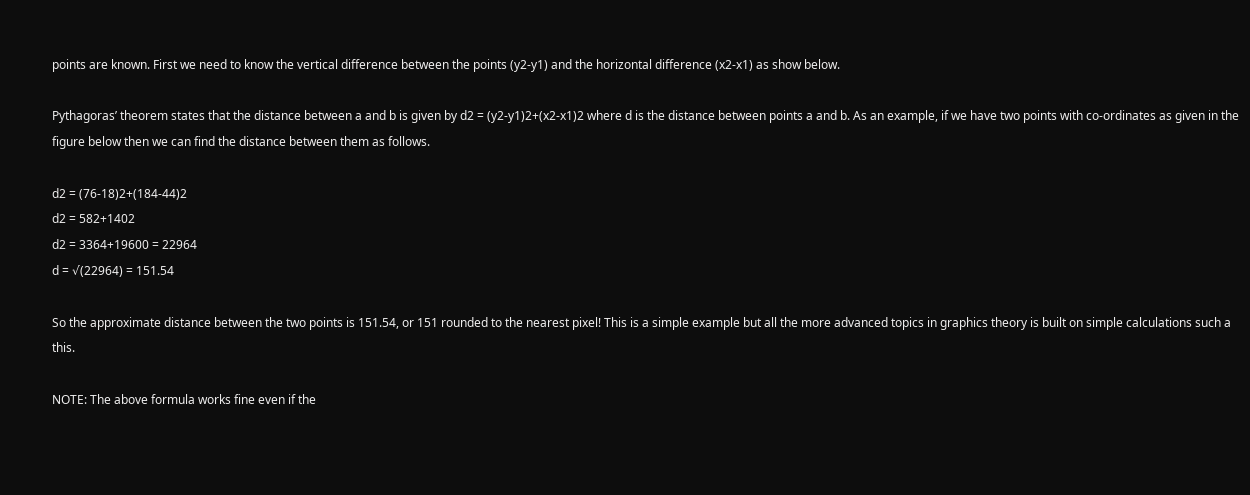points are known. First we need to know the vertical difference between the points (y2-y1) and the horizontal difference (x2-x1) as show below.

Pythagoras’ theorem states that the distance between a and b is given by d2 = (y2-y1)2+(x2-x1)2 where d is the distance between points a and b. As an example, if we have two points with co-ordinates as given in the figure below then we can find the distance between them as follows.

d2 = (76-18)2+(184-44)2
d2 = 582+1402
d2 = 3364+19600 = 22964
d = √(22964) = 151.54

So the approximate distance between the two points is 151.54, or 151 rounded to the nearest pixel! This is a simple example but all the more advanced topics in graphics theory is built on simple calculations such a this.

NOTE: The above formula works fine even if the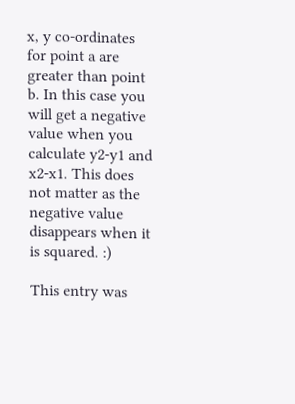x, y co-ordinates for point a are greater than point b. In this case you will get a negative value when you calculate y2-y1 and x2-x1. This does not matter as the negative value disappears when it is squared. :)

This entry was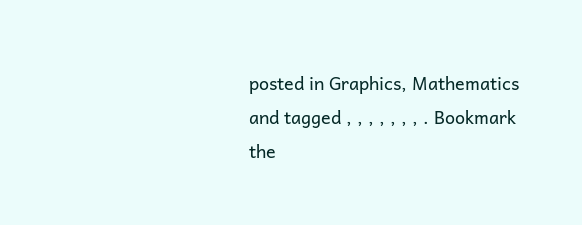posted in Graphics, Mathematics and tagged , , , , , , , . Bookmark the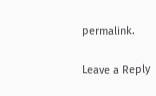permalink.

Leave a Reply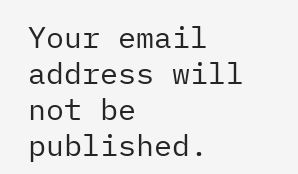Your email address will not be published.